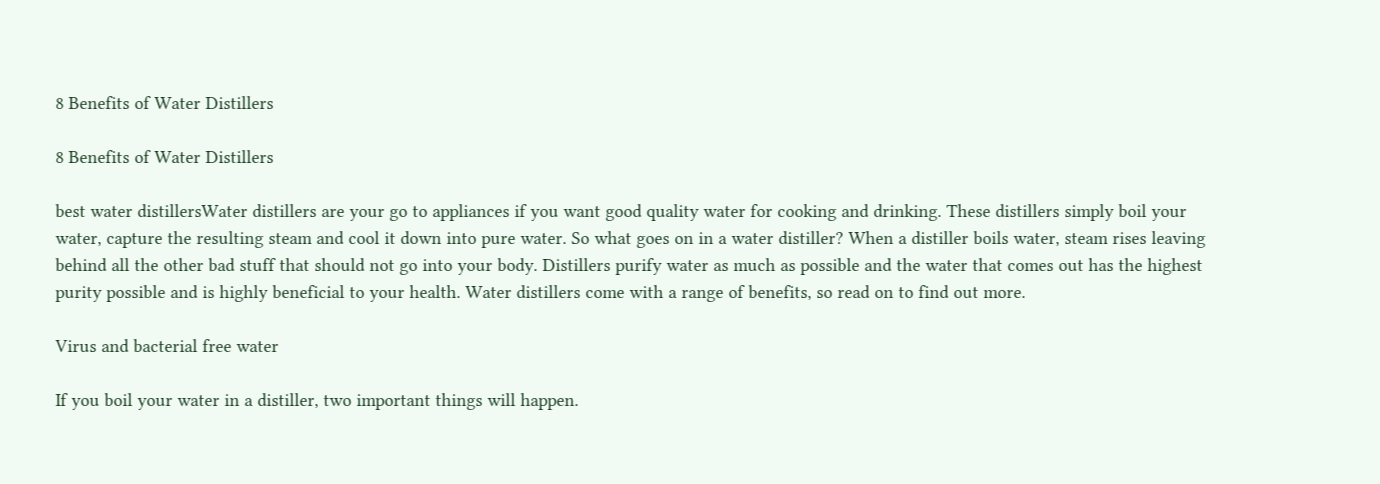8 Benefits of Water Distillers

8 Benefits of Water Distillers

best water distillersWater distillers are your go to appliances if you want good quality water for cooking and drinking. These distillers simply boil your water, capture the resulting steam and cool it down into pure water. So what goes on in a water distiller? When a distiller boils water, steam rises leaving behind all the other bad stuff that should not go into your body. Distillers purify water as much as possible and the water that comes out has the highest purity possible and is highly beneficial to your health. Water distillers come with a range of benefits, so read on to find out more.

Virus and bacterial free water

If you boil your water in a distiller, two important things will happen.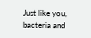Just like you, bacteria and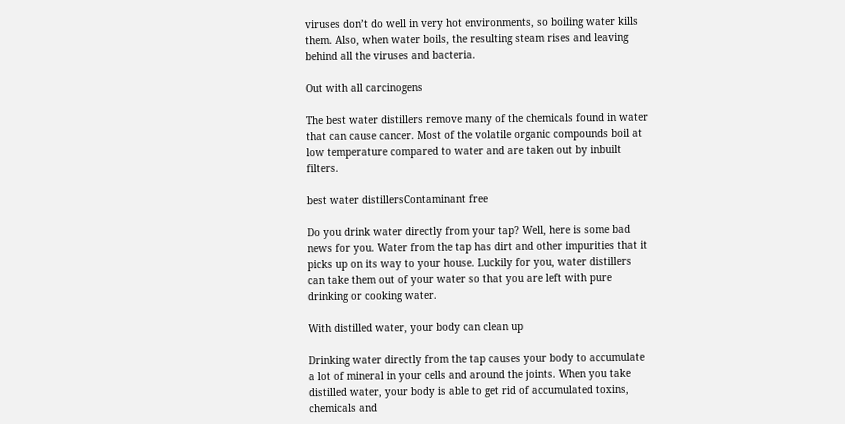viruses don’t do well in very hot environments, so boiling water kills them. Also, when water boils, the resulting steam rises and leaving behind all the viruses and bacteria.

Out with all carcinogens

The best water distillers remove many of the chemicals found in water that can cause cancer. Most of the volatile organic compounds boil at low temperature compared to water and are taken out by inbuilt filters.

best water distillersContaminant free

Do you drink water directly from your tap? Well, here is some bad news for you. Water from the tap has dirt and other impurities that it picks up on its way to your house. Luckily for you, water distillers can take them out of your water so that you are left with pure drinking or cooking water.

With distilled water, your body can clean up

Drinking water directly from the tap causes your body to accumulate a lot of mineral in your cells and around the joints. When you take distilled water, your body is able to get rid of accumulated toxins, chemicals and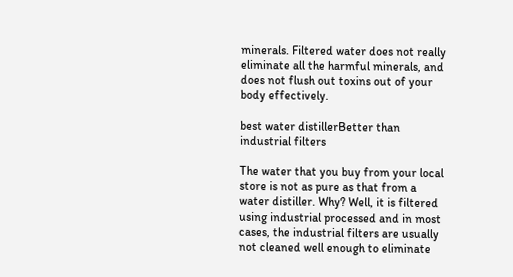minerals. Filtered water does not really eliminate all the harmful minerals, and does not flush out toxins out of your body effectively.

best water distillerBetter than industrial filters

The water that you buy from your local store is not as pure as that from a water distiller. Why? Well, it is filtered using industrial processed and in most cases, the industrial filters are usually not cleaned well enough to eliminate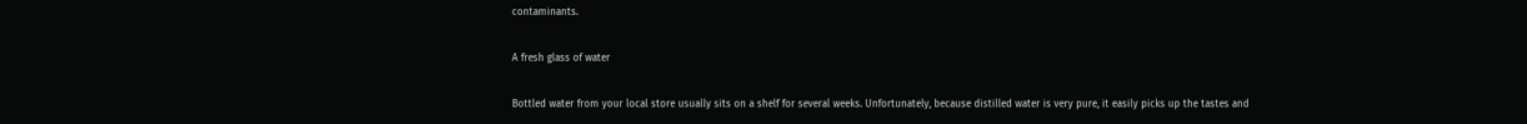contaminants.

A fresh glass of water

Bottled water from your local store usually sits on a shelf for several weeks. Unfortunately, because distilled water is very pure, it easily picks up the tastes and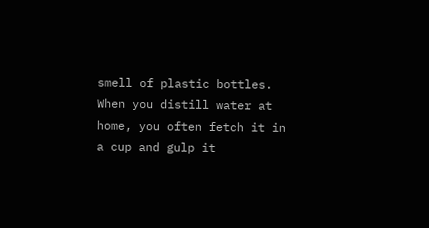smell of plastic bottles. When you distill water at home, you often fetch it in a cup and gulp it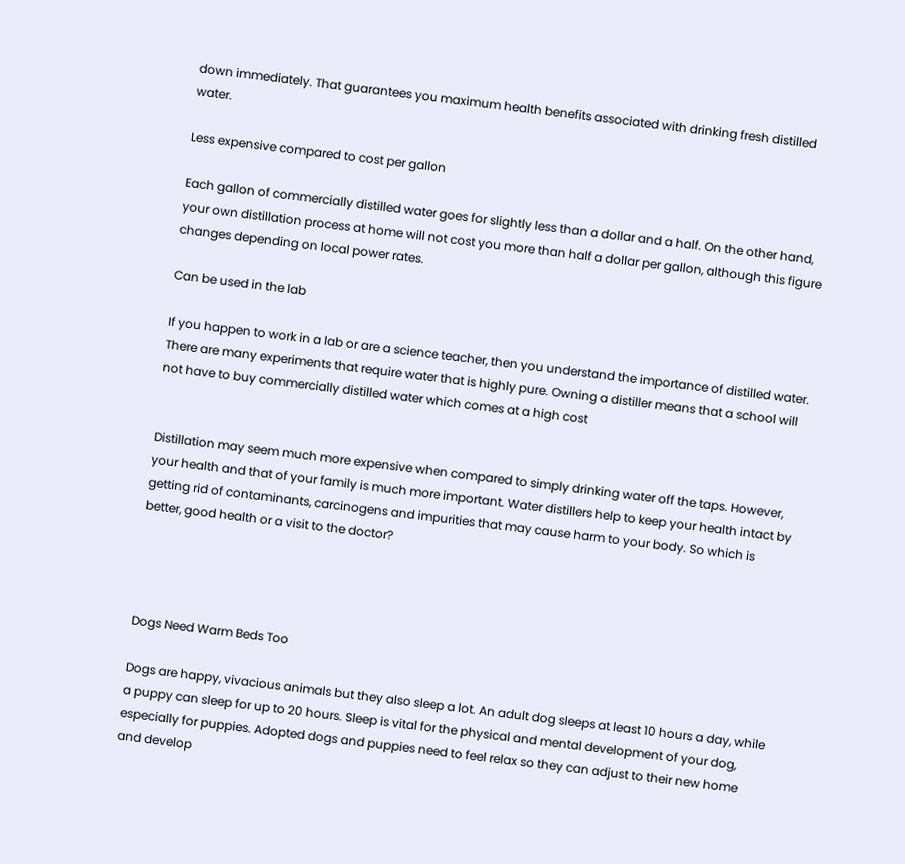down immediately. That guarantees you maximum health benefits associated with drinking fresh distilled water.

Less expensive compared to cost per gallon

Each gallon of commercially distilled water goes for slightly less than a dollar and a half. On the other hand, your own distillation process at home will not cost you more than half a dollar per gallon, although this figure changes depending on local power rates.

Can be used in the lab

If you happen to work in a lab or are a science teacher, then you understand the importance of distilled water. There are many experiments that require water that is highly pure. Owning a distiller means that a school will not have to buy commercially distilled water which comes at a high cost


Distillation may seem much more expensive when compared to simply drinking water off the taps. However, your health and that of your family is much more important. Water distillers help to keep your health intact by getting rid of contaminants, carcinogens and impurities that may cause harm to your body. So which is better, good health or a visit to the doctor?




Dogs Need Warm Beds Too

Dogs are happy, vivacious animals but they also sleep a lot. An adult dog sleeps at least 10 hours a day, while a puppy can sleep for up to 20 hours. Sleep is vital for the physical and mental development of your dog, especially for puppies. Adopted dogs and puppies need to feel relax so they can adjust to their new home and develop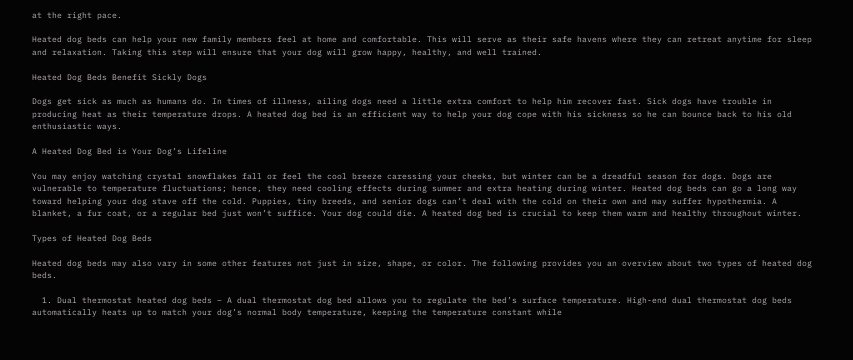at the right pace.

Heated dog beds can help your new family members feel at home and comfortable. This will serve as their safe havens where they can retreat anytime for sleep and relaxation. Taking this step will ensure that your dog will grow happy, healthy, and well trained.

Heated Dog Beds Benefit Sickly Dogs

Dogs get sick as much as humans do. In times of illness, ailing dogs need a little extra comfort to help him recover fast. Sick dogs have trouble in producing heat as their temperature drops. A heated dog bed is an efficient way to help your dog cope with his sickness so he can bounce back to his old enthusiastic ways.

A Heated Dog Bed is Your Dog’s Lifeline

You may enjoy watching crystal snowflakes fall or feel the cool breeze caressing your cheeks, but winter can be a dreadful season for dogs. Dogs are vulnerable to temperature fluctuations; hence, they need cooling effects during summer and extra heating during winter. Heated dog beds can go a long way toward helping your dog stave off the cold. Puppies, tiny breeds, and senior dogs can’t deal with the cold on their own and may suffer hypothermia. A blanket, a fur coat, or a regular bed just won’t suffice. Your dog could die. A heated dog bed is crucial to keep them warm and healthy throughout winter.

Types of Heated Dog Beds

Heated dog beds may also vary in some other features not just in size, shape, or color. The following provides you an overview about two types of heated dog beds.

  1. Dual thermostat heated dog beds – A dual thermostat dog bed allows you to regulate the bed’s surface temperature. High-end dual thermostat dog beds automatically heats up to match your dog’s normal body temperature, keeping the temperature constant while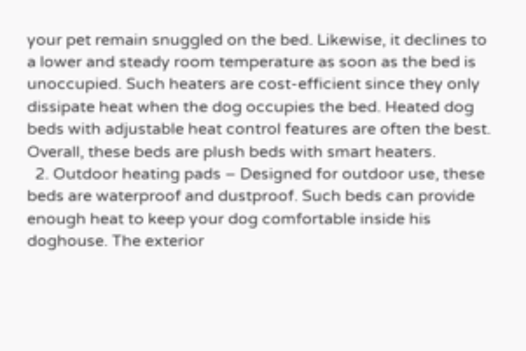your pet remain snuggled on the bed. Likewise, it declines to a lower and steady room temperature as soon as the bed is unoccupied. Such heaters are cost-efficient since they only dissipate heat when the dog occupies the bed. Heated dog beds with adjustable heat control features are often the best. Overall, these beds are plush beds with smart heaters.
  2. Outdoor heating pads – Designed for outdoor use, these beds are waterproof and dustproof. Such beds can provide enough heat to keep your dog comfortable inside his doghouse. The exterior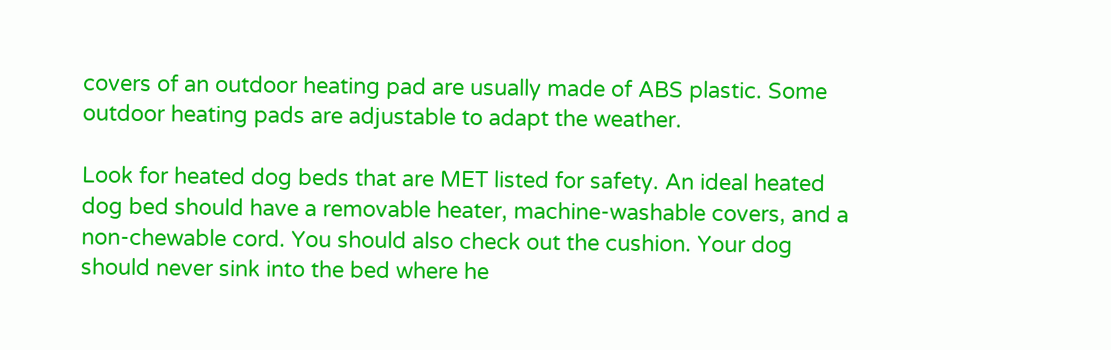covers of an outdoor heating pad are usually made of ABS plastic. Some outdoor heating pads are adjustable to adapt the weather.

Look for heated dog beds that are MET listed for safety. An ideal heated dog bed should have a removable heater, machine-washable covers, and a non-chewable cord. You should also check out the cushion. Your dog should never sink into the bed where he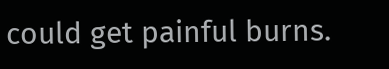could get painful burns.